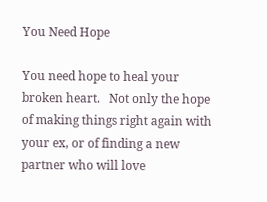You Need Hope

You need hope to heal your broken heart.   Not only the hope of making things right again with your ex, or of finding a new partner who will love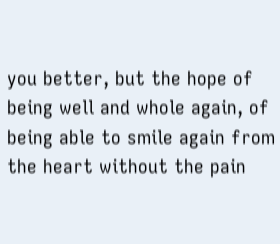you better, but the hope of being well and whole again, of being able to smile again from the heart without the pain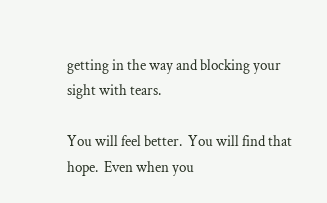getting in the way and blocking your sight with tears.

You will feel better.  You will find that hope.  Even when you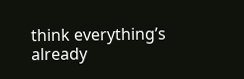think everything’s already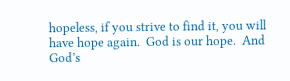hopeless, if you strive to find it, you will have hope again.  God is our hope.  And God’s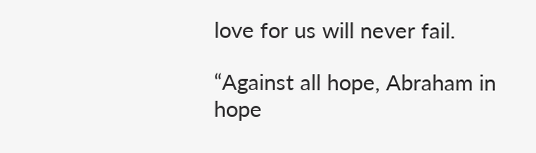love for us will never fail.

“Against all hope, Abraham in hope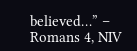believed…” – Romans 4, NIV